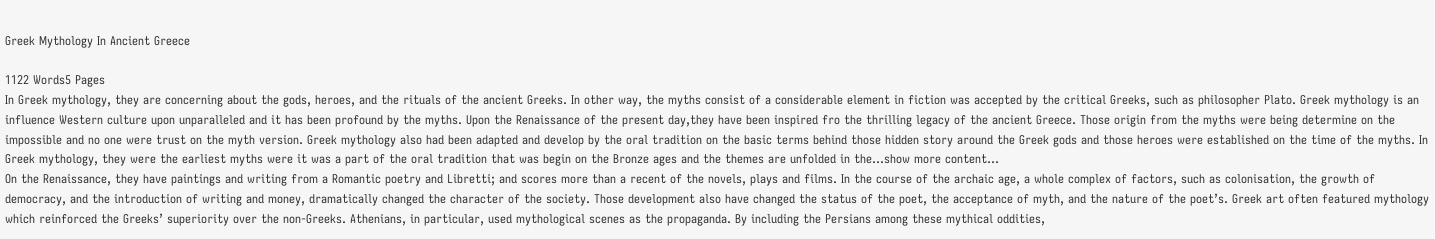Greek Mythology In Ancient Greece

1122 Words5 Pages
In Greek mythology, they are concerning about the gods, heroes, and the rituals of the ancient Greeks. In other way, the myths consist of a considerable element in fiction was accepted by the critical Greeks, such as philosopher Plato. Greek mythology is an influence Western culture upon unparalleled and it has been profound by the myths. Upon the Renaissance of the present day,they have been inspired fro the thrilling legacy of the ancient Greece. Those origin from the myths were being determine on the impossible and no one were trust on the myth version. Greek mythology also had been adapted and develop by the oral tradition on the basic terms behind those hidden story around the Greek gods and those heroes were established on the time of the myths. In Greek mythology, they were the earliest myths were it was a part of the oral tradition that was begin on the Bronze ages and the themes are unfolded in the…show more content…
On the Renaissance, they have paintings and writing from a Romantic poetry and Libretti; and scores more than a recent of the novels, plays and films. In the course of the archaic age, a whole complex of factors, such as colonisation, the growth of democracy, and the introduction of writing and money, dramatically changed the character of the society. Those development also have changed the status of the poet, the acceptance of myth, and the nature of the poet’s. Greek art often featured mythology which reinforced the Greeks’ superiority over the non-Greeks. Athenians, in particular, used mythological scenes as the propaganda. By including the Persians among these mythical oddities,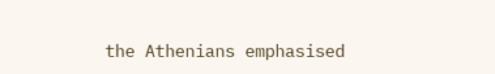the Athenians emphasised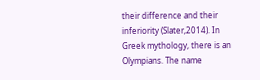their difference and their inferiority (Slater,2014). In Greek mythology, there is an Olympians. The name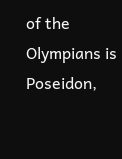of the Olympians is Poseidon,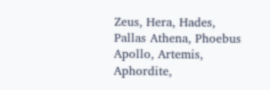Zeus, Hera, Hades, Pallas Athena, Phoebus Apollo, Artemis, Aphordite,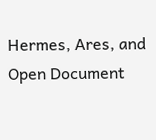Hermes, Ares, and
Open Document